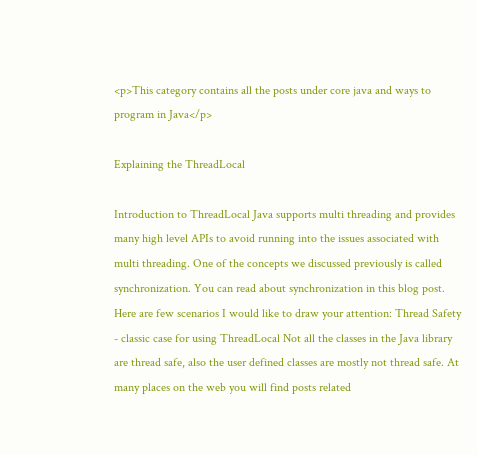<p>This category contains all the posts under core java and ways to program in Java</p>

Explaining the ThreadLocal

Introduction to ThreadLocal Java supports multi threading and provides many high level APIs to avoid running into the issues associated with multi threading. One of the concepts we discussed previously is called synchronization. You can read about synchronization in this blog post. Here are few scenarios I would like to draw your attention: Thread Safety - classic case for using ThreadLocal Not all the classes in the Java library are thread safe, also the user defined classes are mostly not thread safe. At many places on the web you will find posts related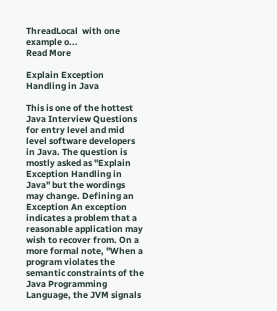ThreadLocal  with one example o...
Read More

Explain Exception Handling in Java

This is one of the hottest Java Interview Questions for entry level and mid level software developers in Java. The question is mostly asked as "Explain Exception Handling in Java" but the wordings may change. Defining an Exception An exception indicates a problem that a reasonable application may wish to recover from. On a more formal note, "When a program violates the semantic constraints of the Java Programming Language, the JVM signals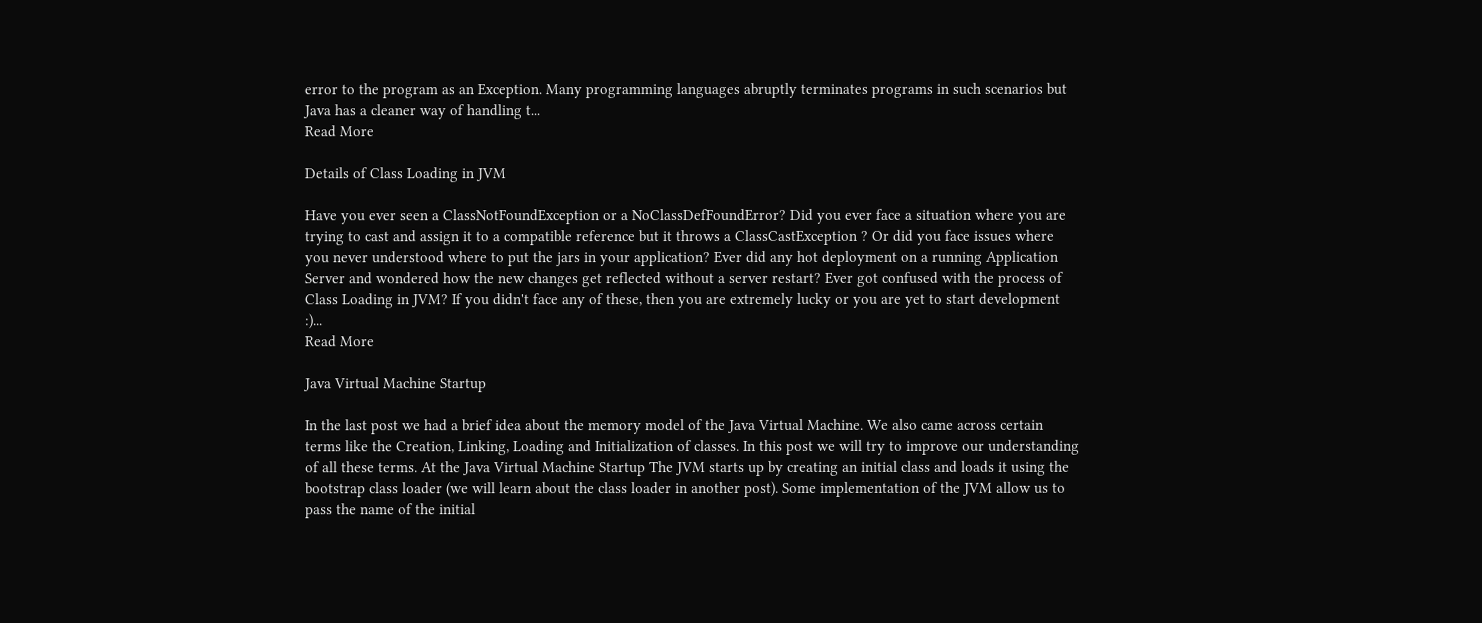error to the program as an Exception. Many programming languages abruptly terminates programs in such scenarios but Java has a cleaner way of handling t...
Read More

Details of Class Loading in JVM

Have you ever seen a ClassNotFoundException or a NoClassDefFoundError? Did you ever face a situation where you are trying to cast and assign it to a compatible reference but it throws a ClassCastException ? Or did you face issues where you never understood where to put the jars in your application? Ever did any hot deployment on a running Application Server and wondered how the new changes get reflected without a server restart? Ever got confused with the process of Class Loading in JVM? If you didn't face any of these, then you are extremely lucky or you are yet to start development :)...
Read More

Java Virtual Machine Startup

In the last post we had a brief idea about the memory model of the Java Virtual Machine. We also came across certain terms like the Creation, Linking, Loading and Initialization of classes. In this post we will try to improve our understanding of all these terms. At the Java Virtual Machine Startup The JVM starts up by creating an initial class and loads it using the bootstrap class loader (we will learn about the class loader in another post). Some implementation of the JVM allow us to pass the name of the initial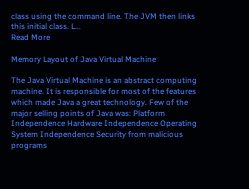class using the command line. The JVM then links this initial class. L...
Read More

Memory Layout of Java Virtual Machine

The Java Virtual Machine is an abstract computing machine. It is responsible for most of the features which made Java a great technology. Few of the major selling points of Java was: Platform Independence Hardware Independence Operating System Independence Security from malicious programs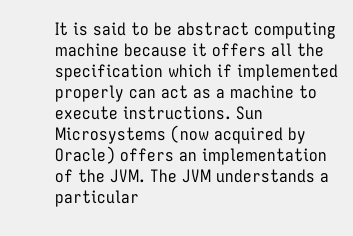It is said to be abstract computing machine because it offers all the specification which if implemented properly can act as a machine to execute instructions. Sun Microsystems (now acquired by Oracle) offers an implementation of the JVM. The JVM understands a particular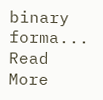binary forma...
Read More